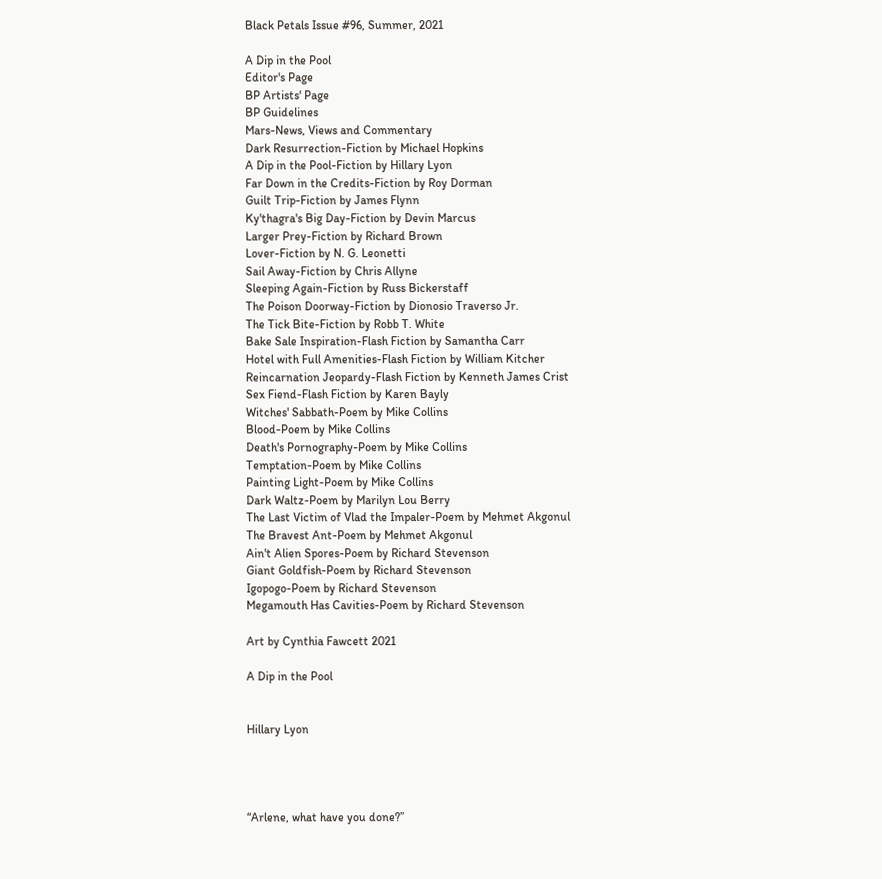Black Petals Issue #96, Summer, 2021

A Dip in the Pool
Editor's Page
BP Artists' Page
BP Guidelines
Mars-News, Views and Commentary
Dark Resurrection-Fiction by Michael Hopkins
A Dip in the Pool-Fiction by Hillary Lyon
Far Down in the Credits-Fiction by Roy Dorman
Guilt Trip-Fiction by James Flynn
Ky'thagra's Big Day-Fiction by Devin Marcus
Larger Prey-Fiction by Richard Brown
Lover-Fiction by N. G. Leonetti
Sail Away-Fiction by Chris Allyne
Sleeping Again-Fiction by Russ Bickerstaff
The Poison Doorway-Fiction by Dionosio Traverso Jr.
The Tick Bite-Fiction by Robb T. White
Bake Sale Inspiration-Flash Fiction by Samantha Carr
Hotel with Full Amenities-Flash Fiction by William Kitcher
Reincarnation Jeopardy-Flash Fiction by Kenneth James Crist
Sex Fiend-Flash Fiction by Karen Bayly
Witches' Sabbath-Poem by Mike Collins
Blood-Poem by Mike Collins
Death's Pornography-Poem by Mike Collins
Temptation-Poem by Mike Collins
Painting Light-Poem by Mike Collins
Dark Waltz-Poem by Marilyn Lou Berry
The Last Victim of Vlad the Impaler-Poem by Mehmet Akgonul
The Bravest Ant-Poem by Mehmet Akgonul
Ain't Alien Spores-Poem by Richard Stevenson
Giant Goldfish-Poem by Richard Stevenson
Igopogo-Poem by Richard Stevenson
Megamouth Has Cavities-Poem by Richard Stevenson

Art by Cynthia Fawcett 2021

A Dip in the Pool


Hillary Lyon




“Arlene, what have you done?”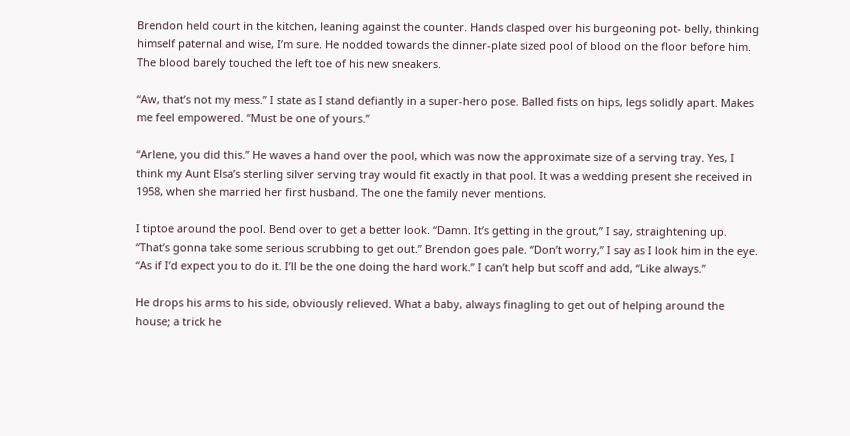Brendon held court in the kitchen, leaning against the counter. Hands clasped over his burgeoning pot- belly, thinking himself paternal and wise, I’m sure. He nodded towards the dinner-plate sized pool of blood on the floor before him. The blood barely touched the left toe of his new sneakers.

“Aw, that’s not my mess.” I state as I stand defiantly in a super-hero pose. Balled fists on hips, legs solidly apart. Makes me feel empowered. “Must be one of yours.”

“Arlene, you did this.” He waves a hand over the pool, which was now the approximate size of a serving tray. Yes, I think my Aunt Elsa’s sterling silver serving tray would fit exactly in that pool. It was a wedding present she received in 1958, when she married her first husband. The one the family never mentions.

I tiptoe around the pool. Bend over to get a better look. “Damn. It’s getting in the grout,” I say, straightening up. “That’s gonna take some serious scrubbing to get out.” Brendon goes pale. “Don’t worry,” I say as I look him in the eye. “As if I’d expect you to do it. I’ll be the one doing the hard work.” I can’t help but scoff and add, “Like always.”

He drops his arms to his side, obviously relieved. What a baby, always finagling to get out of helping around the house; a trick he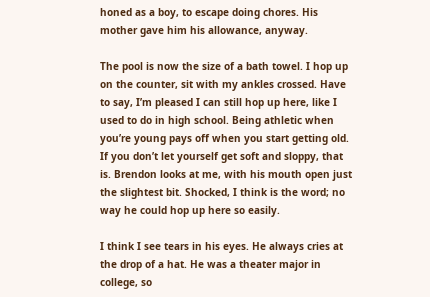honed as a boy, to escape doing chores. His mother gave him his allowance, anyway.

The pool is now the size of a bath towel. I hop up on the counter, sit with my ankles crossed. Have to say, I’m pleased I can still hop up here, like I used to do in high school. Being athletic when you’re young pays off when you start getting old. If you don’t let yourself get soft and sloppy, that is. Brendon looks at me, with his mouth open just the slightest bit. Shocked, I think is the word; no way he could hop up here so easily.

I think I see tears in his eyes. He always cries at the drop of a hat. He was a theater major in college, so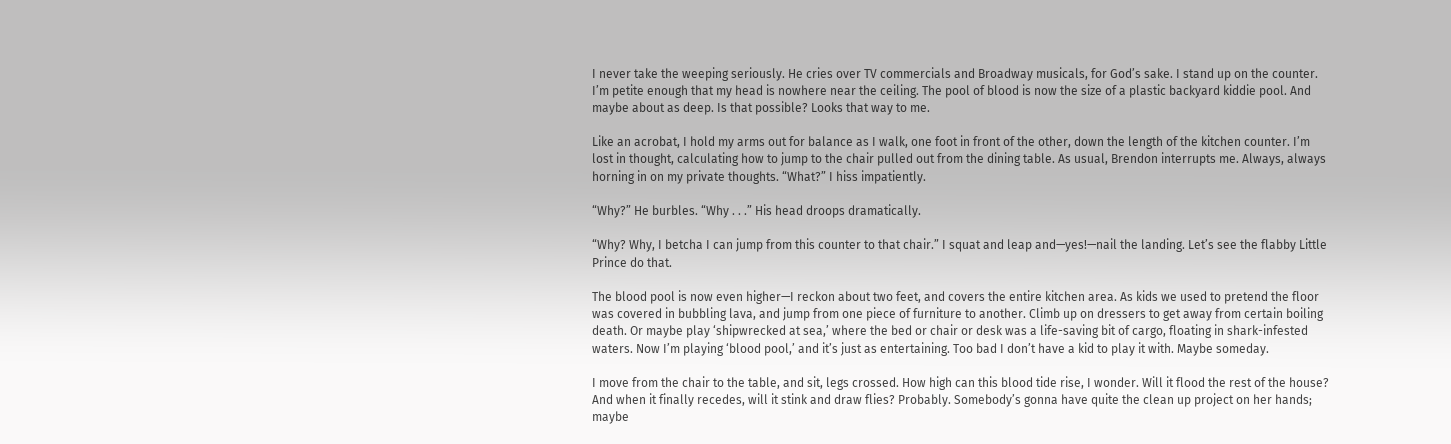I never take the weeping seriously. He cries over TV commercials and Broadway musicals, for God’s sake. I stand up on the counter. I’m petite enough that my head is nowhere near the ceiling. The pool of blood is now the size of a plastic backyard kiddie pool. And maybe about as deep. Is that possible? Looks that way to me.

Like an acrobat, I hold my arms out for balance as I walk, one foot in front of the other, down the length of the kitchen counter. I’m lost in thought, calculating how to jump to the chair pulled out from the dining table. As usual, Brendon interrupts me. Always, always horning in on my private thoughts. “What?” I hiss impatiently.

“Why?” He burbles. “Why . . .” His head droops dramatically.

“Why? Why, I betcha I can jump from this counter to that chair.” I squat and leap and—yes!—nail the landing. Let’s see the flabby Little Prince do that.

The blood pool is now even higher—I reckon about two feet, and covers the entire kitchen area. As kids we used to pretend the floor was covered in bubbling lava, and jump from one piece of furniture to another. Climb up on dressers to get away from certain boiling death. Or maybe play ‘shipwrecked at sea,’ where the bed or chair or desk was a life-saving bit of cargo, floating in shark-infested waters. Now I’m playing ‘blood pool,’ and it’s just as entertaining. Too bad I don’t have a kid to play it with. Maybe someday.

I move from the chair to the table, and sit, legs crossed. How high can this blood tide rise, I wonder. Will it flood the rest of the house? And when it finally recedes, will it stink and draw flies? Probably. Somebody’s gonna have quite the clean up project on her hands; maybe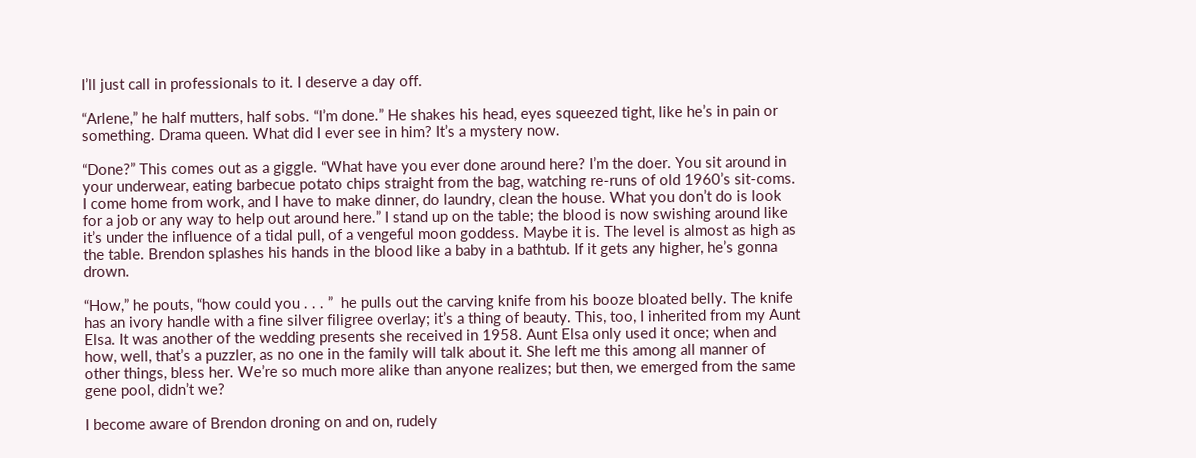I’ll just call in professionals to it. I deserve a day off.

“Arlene,” he half mutters, half sobs. “I’m done.” He shakes his head, eyes squeezed tight, like he’s in pain or something. Drama queen. What did I ever see in him? It’s a mystery now.

“Done?” This comes out as a giggle. “What have you ever done around here? I’m the doer. You sit around in your underwear, eating barbecue potato chips straight from the bag, watching re-runs of old 1960’s sit-coms. I come home from work, and I have to make dinner, do laundry, clean the house. What you don’t do is look for a job or any way to help out around here.” I stand up on the table; the blood is now swishing around like it’s under the influence of a tidal pull, of a vengeful moon goddess. Maybe it is. The level is almost as high as the table. Brendon splashes his hands in the blood like a baby in a bathtub. If it gets any higher, he’s gonna drown.

“How,” he pouts, “how could you . . . ”  he pulls out the carving knife from his booze bloated belly. The knife has an ivory handle with a fine silver filigree overlay; it’s a thing of beauty. This, too, I inherited from my Aunt Elsa. It was another of the wedding presents she received in 1958. Aunt Elsa only used it once; when and how, well, that’s a puzzler, as no one in the family will talk about it. She left me this among all manner of other things, bless her. We’re so much more alike than anyone realizes; but then, we emerged from the same gene pool, didn’t we?

I become aware of Brendon droning on and on, rudely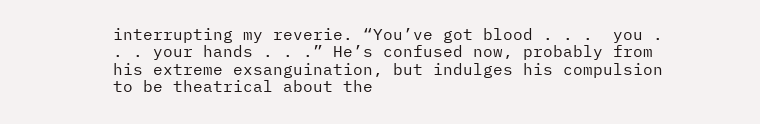interrupting my reverie. “You’ve got blood . . .  you . . . your hands . . .” He’s confused now, probably from his extreme exsanguination, but indulges his compulsion to be theatrical about the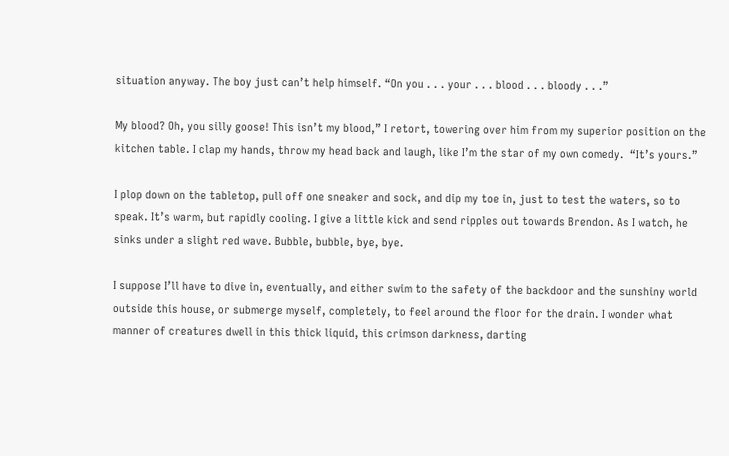situation anyway. The boy just can’t help himself. “On you . . . your . . . blood . . . bloody . . .”

My blood? Oh, you silly goose! This isn’t my blood,” I retort, towering over him from my superior position on the kitchen table. I clap my hands, throw my head back and laugh, like I’m the star of my own comedy.  “It’s yours.”

I plop down on the tabletop, pull off one sneaker and sock, and dip my toe in, just to test the waters, so to speak. It’s warm, but rapidly cooling. I give a little kick and send ripples out towards Brendon. As I watch, he sinks under a slight red wave. Bubble, bubble, bye, bye.

I suppose I’ll have to dive in, eventually, and either swim to the safety of the backdoor and the sunshiny world outside this house, or submerge myself, completely, to feel around the floor for the drain. I wonder what manner of creatures dwell in this thick liquid, this crimson darkness, darting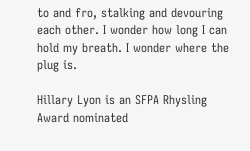to and fro, stalking and devouring each other. I wonder how long I can hold my breath. I wonder where the plug is.

Hillary Lyon is an SFPA Rhysling Award nominated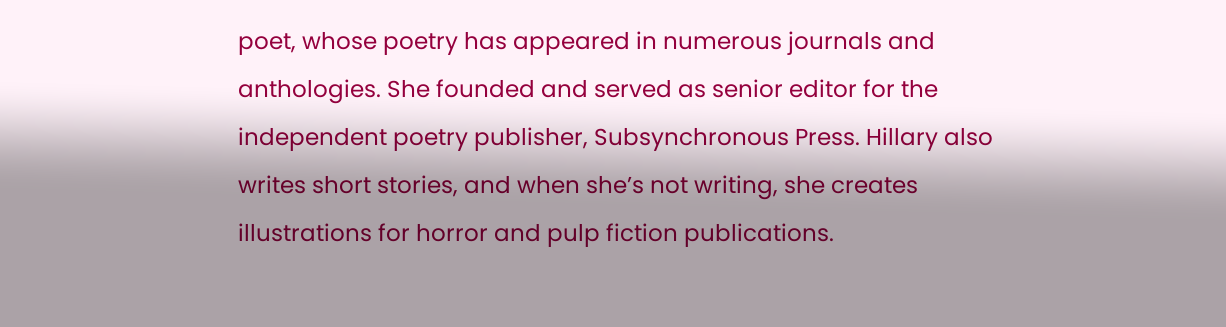poet, whose poetry has appeared in numerous journals and anthologies. She founded and served as senior editor for the independent poetry publisher, Subsynchronous Press. Hillary also writes short stories, and when she’s not writing, she creates illustrations for horror and pulp fiction publications.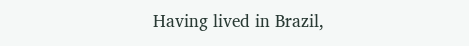Having lived in Brazil,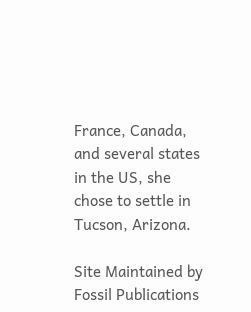France, Canada, and several states in the US, she chose to settle in Tucson, Arizona.

Site Maintained by Fossil Publications